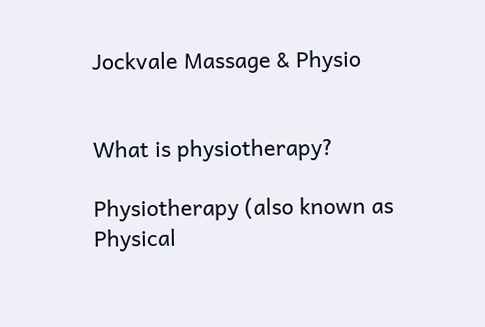Jockvale Massage & Physio


What is physiotherapy?

Physiotherapy (also known as Physical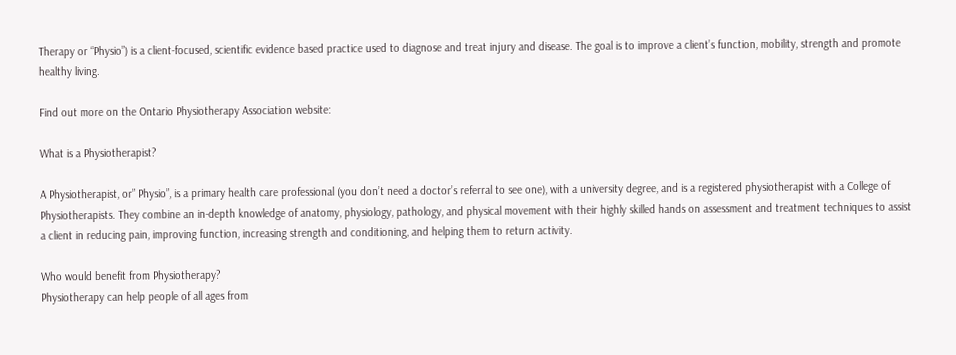Therapy or “Physio”) is a client-focused, scientific evidence based practice used to diagnose and treat injury and disease. The goal is to improve a client’s function, mobility, strength and promote healthy living.

Find out more on the Ontario Physiotherapy Association website:

What is a Physiotherapist?

A Physiotherapist, or” Physio”, is a primary health care professional (you don’t need a doctor’s referral to see one), with a university degree, and is a registered physiotherapist with a College of Physiotherapists. They combine an in-depth knowledge of anatomy, physiology, pathology, and physical movement with their highly skilled hands on assessment and treatment techniques to assist a client in reducing pain, improving function, increasing strength and conditioning, and helping them to return activity.

Who would benefit from Physiotherapy?
Physiotherapy can help people of all ages from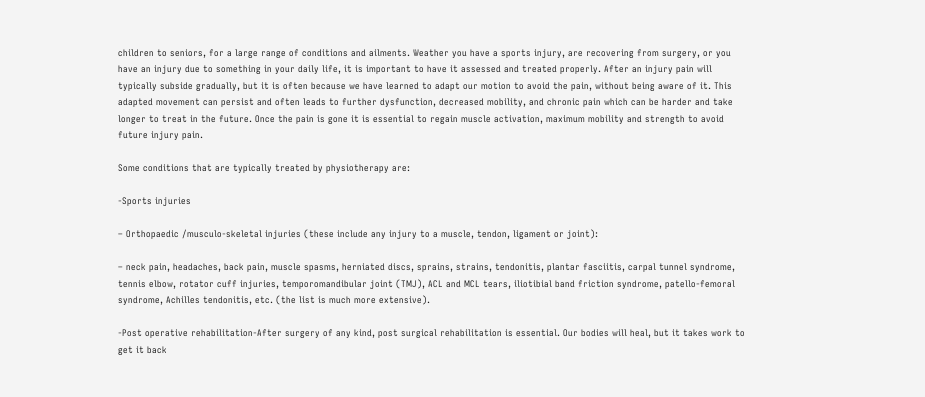children to seniors, for a large range of conditions and ailments. Weather you have a sports injury, are recovering from surgery, or you have an injury due to something in your daily life, it is important to have it assessed and treated properly. After an injury pain will typically subside gradually, but it is often because we have learned to adapt our motion to avoid the pain, without being aware of it. This adapted movement can persist and often leads to further dysfunction, decreased mobility, and chronic pain which can be harder and take longer to treat in the future. Once the pain is gone it is essential to regain muscle activation, maximum mobility and strength to avoid future injury pain.

Some conditions that are typically treated by physiotherapy are:

-Sports injuries

– Orthopaedic /musculo-skeletal injuries (these include any injury to a muscle, tendon, ligament or joint):

– neck pain, headaches, back pain, muscle spasms, herniated discs, sprains, strains, tendonitis, plantar fasciitis, carpal tunnel syndrome, tennis elbow, rotator cuff injuries, temporomandibular joint (TMJ), ACL and MCL tears, iliotibial band friction syndrome, patello-femoral syndrome, Achilles tendonitis, etc. (the list is much more extensive).

-Post operative rehabilitation-After surgery of any kind, post surgical rehabilitation is essential. Our bodies will heal, but it takes work to get it back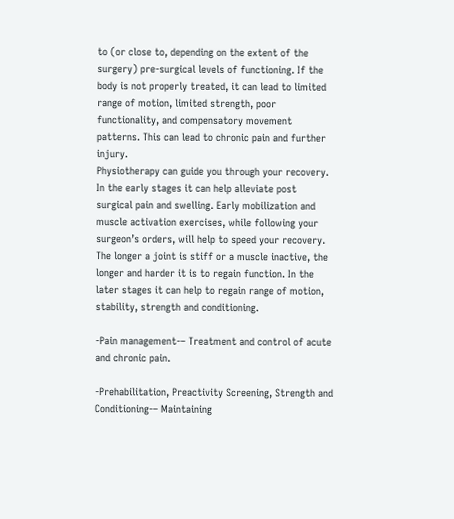to (or close to, depending on the extent of the surgery) pre-surgical levels of functioning. If the body is not properly treated, it can lead to limited range of motion, limited strength, poor functionality, and compensatory movement patterns. This can lead to chronic pain and further injury.
Physiotherapy can guide you through your recovery. In the early stages it can help alleviate post surgical pain and swelling. Early mobilization and muscle activation exercises, while following your surgeon’s orders, will help to speed your recovery. The longer a joint is stiff or a muscle inactive, the longer and harder it is to regain function. In the later stages it can help to regain range of motion, stability, strength and conditioning.

-Pain management-– Treatment and control of acute and chronic pain.

-Prehabilitation, Preactivity Screening, Strength and Conditioning-– Maintaining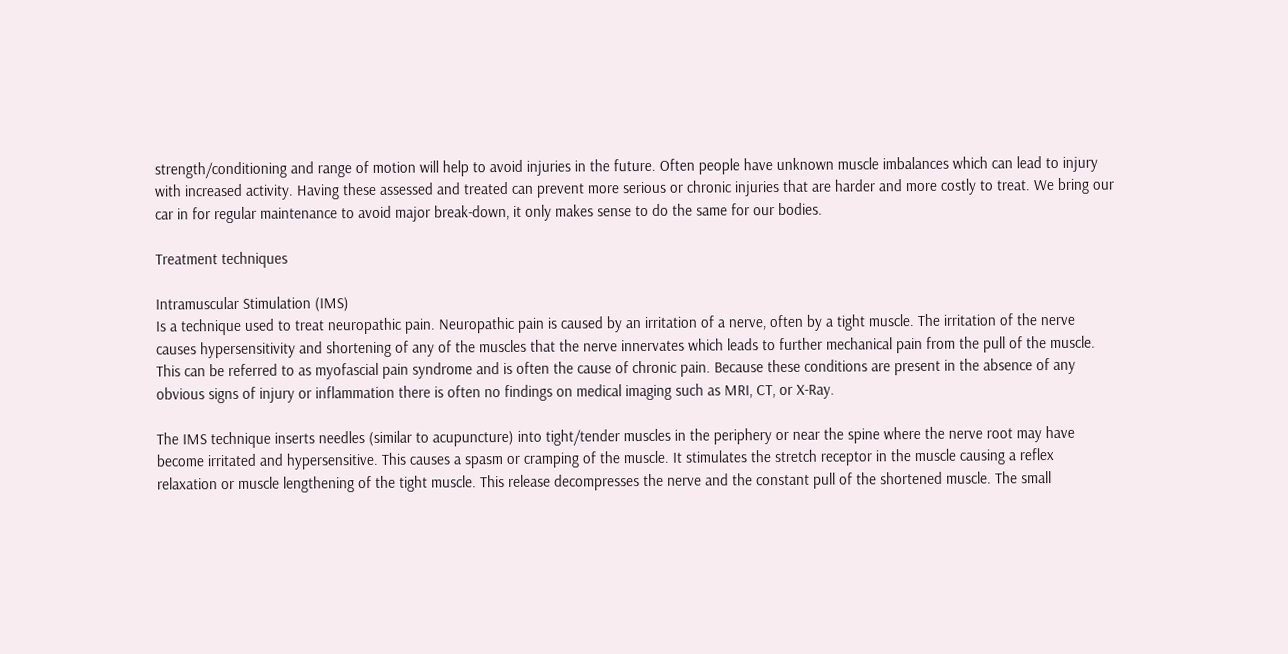strength/conditioning and range of motion will help to avoid injuries in the future. Often people have unknown muscle imbalances which can lead to injury with increased activity. Having these assessed and treated can prevent more serious or chronic injuries that are harder and more costly to treat. We bring our car in for regular maintenance to avoid major break-down, it only makes sense to do the same for our bodies.

Treatment techniques

Intramuscular Stimulation (IMS)
Is a technique used to treat neuropathic pain. Neuropathic pain is caused by an irritation of a nerve, often by a tight muscle. The irritation of the nerve causes hypersensitivity and shortening of any of the muscles that the nerve innervates which leads to further mechanical pain from the pull of the muscle. This can be referred to as myofascial pain syndrome and is often the cause of chronic pain. Because these conditions are present in the absence of any obvious signs of injury or inflammation there is often no findings on medical imaging such as MRI, CT, or X-Ray.

The IMS technique inserts needles (similar to acupuncture) into tight/tender muscles in the periphery or near the spine where the nerve root may have become irritated and hypersensitive. This causes a spasm or cramping of the muscle. It stimulates the stretch receptor in the muscle causing a reflex relaxation or muscle lengthening of the tight muscle. This release decompresses the nerve and the constant pull of the shortened muscle. The small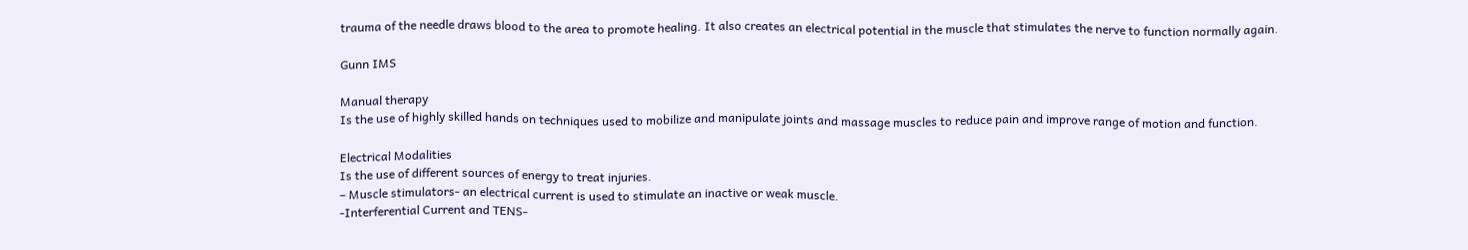trauma of the needle draws blood to the area to promote healing. It also creates an electrical potential in the muscle that stimulates the nerve to function normally again.

Gunn IMS

Manual therapy
Is the use of highly skilled hands on techniques used to mobilize and manipulate joints and massage muscles to reduce pain and improve range of motion and function.

Electrical Modalities
Is the use of different sources of energy to treat injuries.
– Muscle stimulators- an electrical current is used to stimulate an inactive or weak muscle.
-Interferential Current and TENS-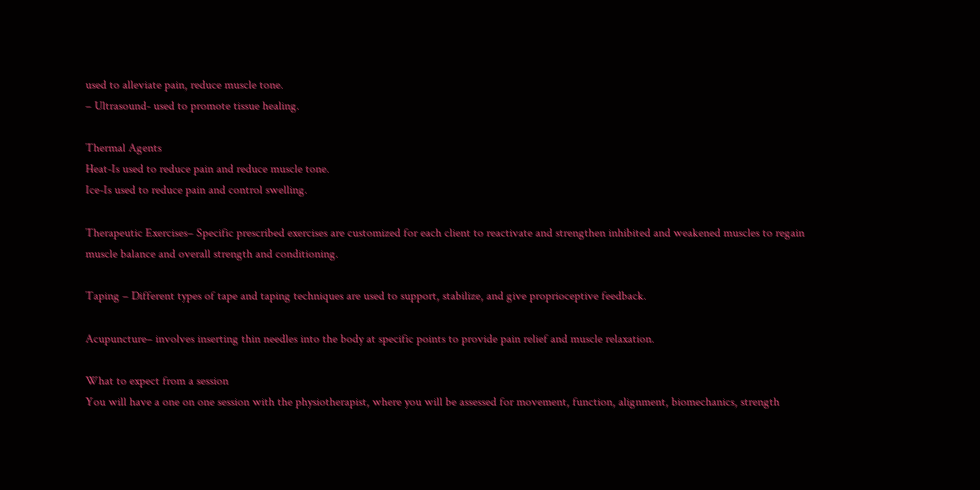used to alleviate pain, reduce muscle tone.
– Ultrasound- used to promote tissue healing.

Thermal Agents
Heat-Is used to reduce pain and reduce muscle tone.
Ice-Is used to reduce pain and control swelling.

Therapeutic Exercises– Specific prescribed exercises are customized for each client to reactivate and strengthen inhibited and weakened muscles to regain muscle balance and overall strength and conditioning.

Taping – Different types of tape and taping techniques are used to support, stabilize, and give proprioceptive feedback.

Acupuncture– involves inserting thin needles into the body at specific points to provide pain relief and muscle relaxation.

What to expect from a session
You will have a one on one session with the physiotherapist, where you will be assessed for movement, function, alignment, biomechanics, strength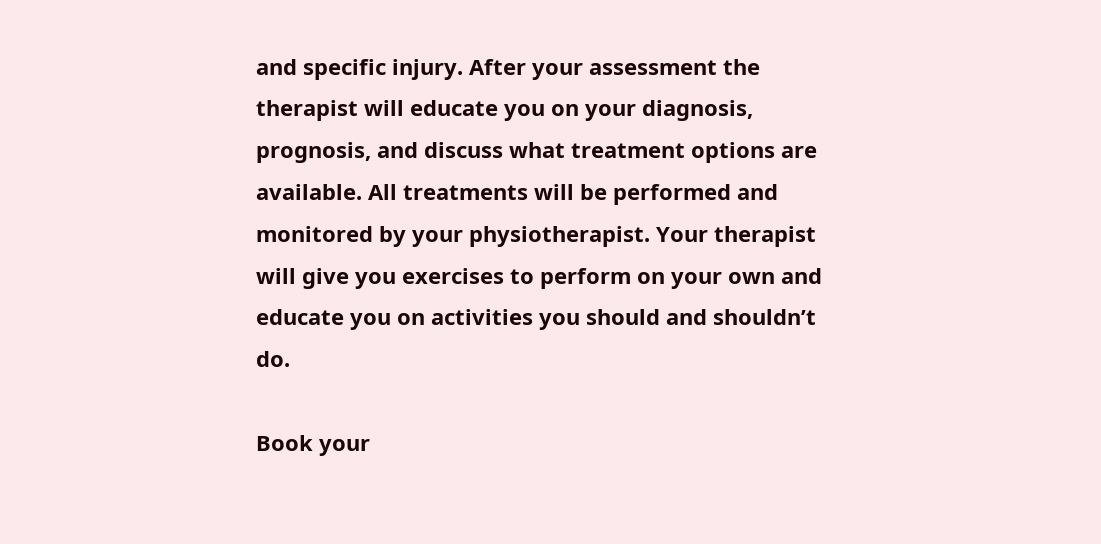and specific injury. After your assessment the therapist will educate you on your diagnosis, prognosis, and discuss what treatment options are available. All treatments will be performed and monitored by your physiotherapist. Your therapist will give you exercises to perform on your own and educate you on activities you should and shouldn’t do.

Book your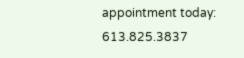appointment today: 613.825.3837